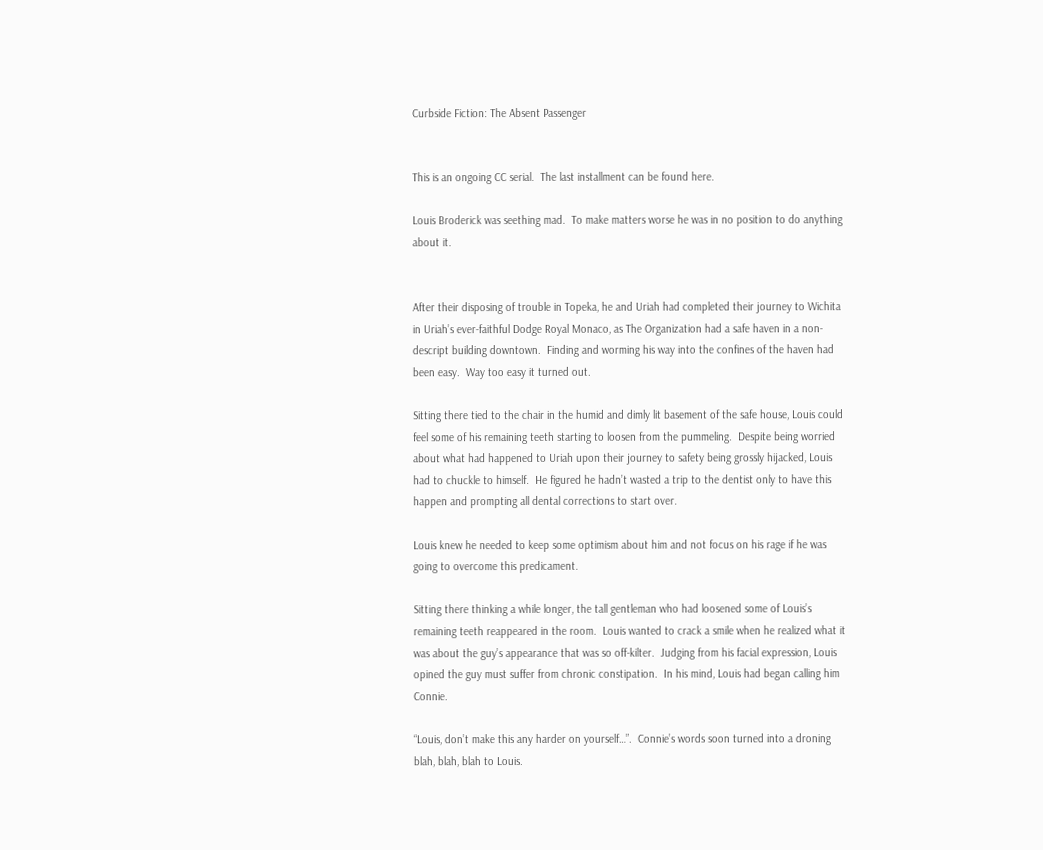Curbside Fiction: The Absent Passenger


This is an ongoing CC serial.  The last installment can be found here.

Louis Broderick was seething mad.  To make matters worse he was in no position to do anything about it.


After their disposing of trouble in Topeka, he and Uriah had completed their journey to Wichita in Uriah’s ever-faithful Dodge Royal Monaco, as The Organization had a safe haven in a non-descript building downtown.  Finding and worming his way into the confines of the haven had been easy.  Way too easy it turned out.

Sitting there tied to the chair in the humid and dimly lit basement of the safe house, Louis could feel some of his remaining teeth starting to loosen from the pummeling.  Despite being worried about what had happened to Uriah upon their journey to safety being grossly hijacked, Louis had to chuckle to himself.  He figured he hadn’t wasted a trip to the dentist only to have this happen and prompting all dental corrections to start over.

Louis knew he needed to keep some optimism about him and not focus on his rage if he was going to overcome this predicament.

Sitting there thinking a while longer, the tall gentleman who had loosened some of Louis’s remaining teeth reappeared in the room.  Louis wanted to crack a smile when he realized what it was about the guy’s appearance that was so off-kilter.  Judging from his facial expression, Louis opined the guy must suffer from chronic constipation.  In his mind, Louis had began calling him Connie.

“Louis, don’t make this any harder on yourself…”.  Connie’s words soon turned into a droning blah, blah, blah to Louis.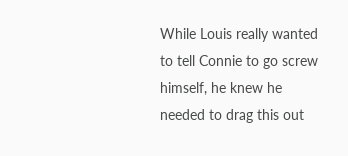While Louis really wanted to tell Connie to go screw himself, he knew he needed to drag this out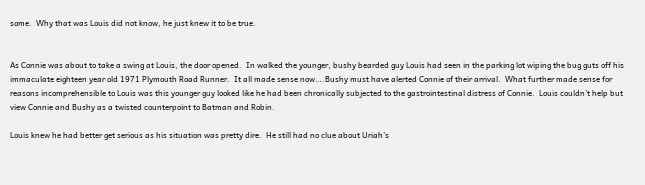some.  Why that was Louis did not know, he just knew it to be true.


As Connie was about to take a swing at Louis, the door opened.  In walked the younger, bushy bearded guy Louis had seen in the parking lot wiping the bug guts off his immaculate eighteen year old 1971 Plymouth Road Runner.  It all made sense now….Bushy must have alerted Connie of their arrival.  What further made sense for reasons incomprehensible to Louis was this younger guy looked like he had been chronically subjected to the gastrointestinal distress of Connie.  Louis couldn’t help but view Connie and Bushy as a twisted counterpoint to Batman and Robin.

Louis knew he had better get serious as his situation was pretty dire.  He still had no clue about Uriah’s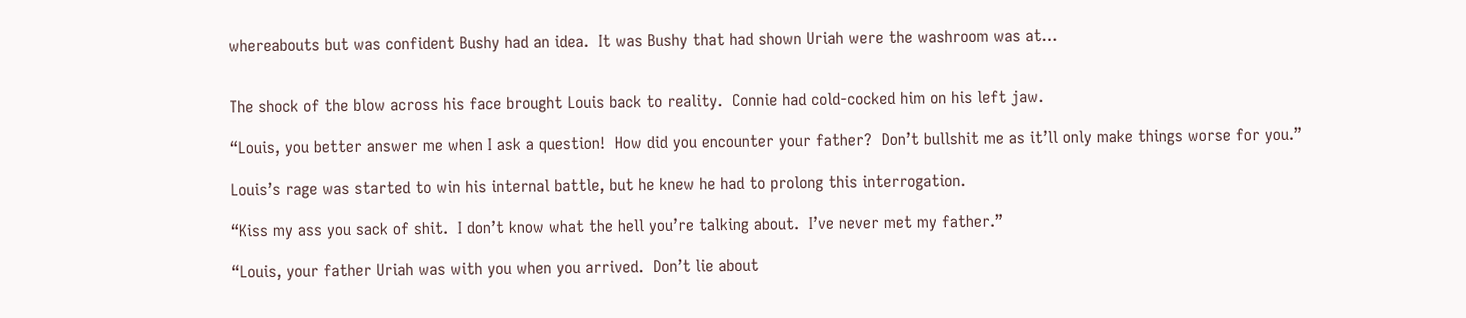whereabouts but was confident Bushy had an idea.  It was Bushy that had shown Uriah were the washroom was at…


The shock of the blow across his face brought Louis back to reality.  Connie had cold-cocked him on his left jaw.

“Louis, you better answer me when I ask a question!  How did you encounter your father?  Don’t bullshit me as it’ll only make things worse for you.”

Louis’s rage was started to win his internal battle, but he knew he had to prolong this interrogation.

“Kiss my ass you sack of shit.  I don’t know what the hell you’re talking about.  I’ve never met my father.”

“Louis, your father Uriah was with you when you arrived.  Don’t lie about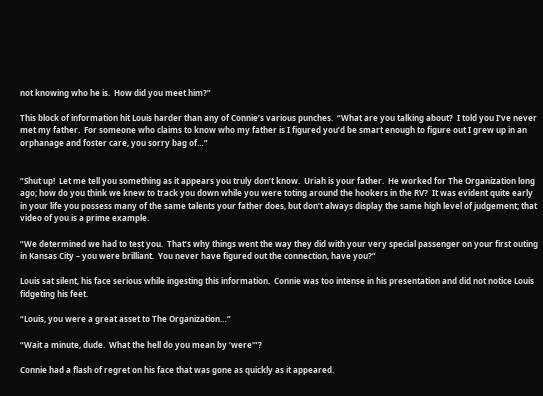not knowing who he is.  How did you meet him?”

This block of information hit Louis harder than any of Connie’s various punches.  “What are you talking about?  I told you I’ve never met my father.  For someone who claims to know who my father is I figured you’d be smart enough to figure out I grew up in an orphanage and foster care, you sorry bag of…”


“Shut up!  Let me tell you something as it appears you truly don’t know.  Uriah is your father.  He worked for The Organization long ago; how do you think we knew to track you down while you were toting around the hookers in the RV?  It was evident quite early in your life you possess many of the same talents your father does, but don’t always display the same high level of judgement; that video of you is a prime example.

“We determined we had to test you.  That’s why things went the way they did with your very special passenger on your first outing in Kansas City – you were brilliant.  You never have figured out the connection, have you?”

Louis sat silent, his face serious while ingesting this information.  Connie was too intense in his presentation and did not notice Louis fidgeting his feet.

“Louis, you were a great asset to The Organization…”

“Wait a minute, dude.  What the hell do you mean by ‘were'”?

Connie had a flash of regret on his face that was gone as quickly as it appeared.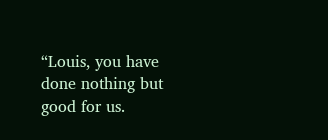“Louis, you have done nothing but good for us.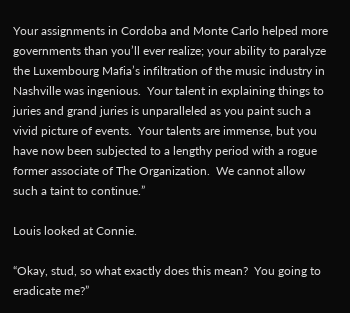Your assignments in Cordoba and Monte Carlo helped more governments than you’ll ever realize; your ability to paralyze the Luxembourg Mafia’s infiltration of the music industry in Nashville was ingenious.  Your talent in explaining things to juries and grand juries is unparalleled as you paint such a vivid picture of events.  Your talents are immense, but you have now been subjected to a lengthy period with a rogue former associate of The Organization.  We cannot allow such a taint to continue.”

Louis looked at Connie.

“Okay, stud, so what exactly does this mean?  You going to eradicate me?”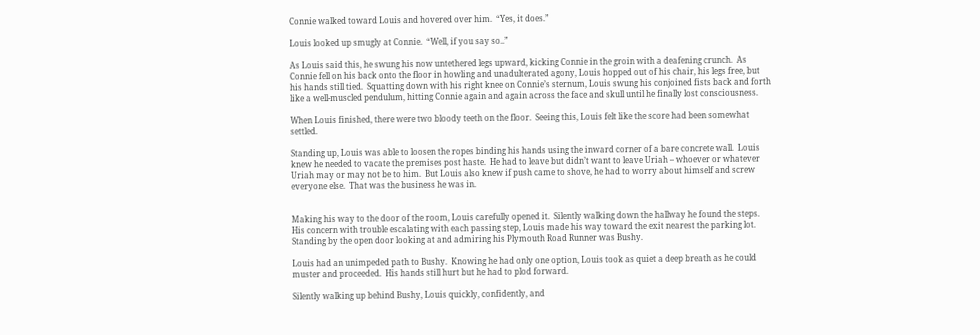Connie walked toward Louis and hovered over him.  “Yes, it does.”

Louis looked up smugly at Connie.  “Well, if you say so..”

As Louis said this, he swung his now untethered legs upward, kicking Connie in the groin with a deafening crunch.  As Connie fell on his back onto the floor in howling and unadulterated agony, Louis hopped out of his chair, his legs free, but his hands still tied.  Squatting down with his right knee on Connie’s sternum, Louis swung his conjoined fists back and forth like a well-muscled pendulum, hitting Connie again and again across the face and skull until he finally lost consciousness.

When Louis finished, there were two bloody teeth on the floor.  Seeing this, Louis felt like the score had been somewhat settled.

Standing up, Louis was able to loosen the ropes binding his hands using the inward corner of a bare concrete wall.  Louis knew he needed to vacate the premises post haste.  He had to leave but didn’t want to leave Uriah – whoever or whatever Uriah may or may not be to him.  But Louis also knew if push came to shove, he had to worry about himself and screw everyone else.  That was the business he was in.


Making his way to the door of the room, Louis carefully opened it.  Silently walking down the hallway he found the steps.  His concern with trouble escalating with each passing step, Louis made his way toward the exit nearest the parking lot.  Standing by the open door looking at and admiring his Plymouth Road Runner was Bushy.

Louis had an unimpeded path to Bushy.  Knowing he had only one option, Louis took as quiet a deep breath as he could muster and proceeded.  His hands still hurt but he had to plod forward.

Silently walking up behind Bushy, Louis quickly, confidently, and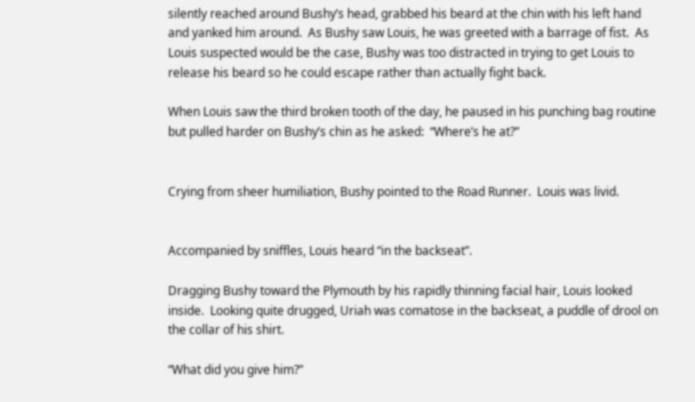silently reached around Bushy’s head, grabbed his beard at the chin with his left hand and yanked him around.  As Bushy saw Louis, he was greeted with a barrage of fist.  As Louis suspected would be the case, Bushy was too distracted in trying to get Louis to release his beard so he could escape rather than actually fight back.

When Louis saw the third broken tooth of the day, he paused in his punching bag routine but pulled harder on Bushy’s chin as he asked:  “Where’s he at?”


Crying from sheer humiliation, Bushy pointed to the Road Runner.  Louis was livid.


Accompanied by sniffles, Louis heard “in the backseat”.

Dragging Bushy toward the Plymouth by his rapidly thinning facial hair, Louis looked inside.  Looking quite drugged, Uriah was comatose in the backseat, a puddle of drool on the collar of his shirt.

“What did you give him?”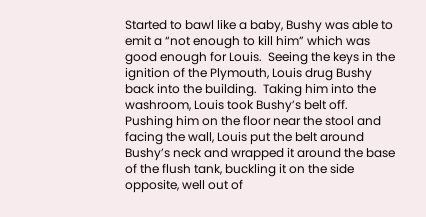Started to bawl like a baby, Bushy was able to emit a “not enough to kill him” which was good enough for Louis.  Seeing the keys in the ignition of the Plymouth, Louis drug Bushy back into the building.  Taking him into the washroom, Louis took Bushy’s belt off.  Pushing him on the floor near the stool and facing the wall, Louis put the belt around Bushy’s neck and wrapped it around the base of the flush tank, buckling it on the side opposite, well out of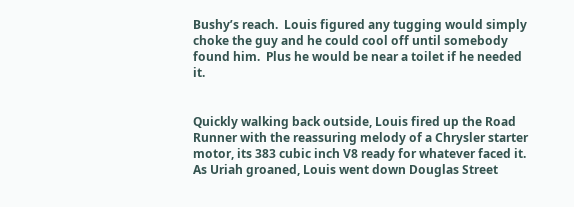Bushy’s reach.  Louis figured any tugging would simply choke the guy and he could cool off until somebody found him.  Plus he would be near a toilet if he needed it.


Quickly walking back outside, Louis fired up the Road Runner with the reassuring melody of a Chrysler starter motor, its 383 cubic inch V8 ready for whatever faced it.  As Uriah groaned, Louis went down Douglas Street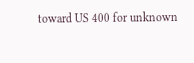toward US 400 for unknown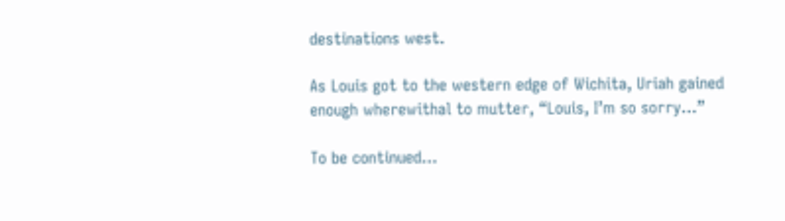destinations west.

As Louis got to the western edge of Wichita, Uriah gained enough wherewithal to mutter, “Louis, I’m so sorry…”

To be continued…